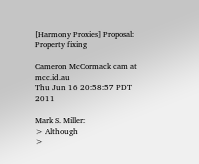[Harmony Proxies] Proposal: Property fixing

Cameron McCormack cam at mcc.id.au
Thu Jun 16 20:58:57 PDT 2011

Mark S. Miller:
> Although
>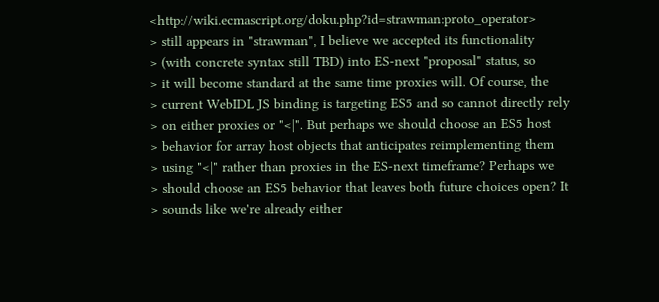<http://wiki.ecmascript.org/doku.php?id=strawman:proto_operator>
> still appears in "strawman", I believe we accepted its functionality
> (with concrete syntax still TBD) into ES-next "proposal" status, so
> it will become standard at the same time proxies will. Of course, the
> current WebIDL JS binding is targeting ES5 and so cannot directly rely
> on either proxies or "<|". But perhaps we should choose an ES5 host
> behavior for array host objects that anticipates reimplementing them
> using "<|" rather than proxies in the ES-next timeframe? Perhaps we
> should choose an ES5 behavior that leaves both future choices open? It
> sounds like we're already either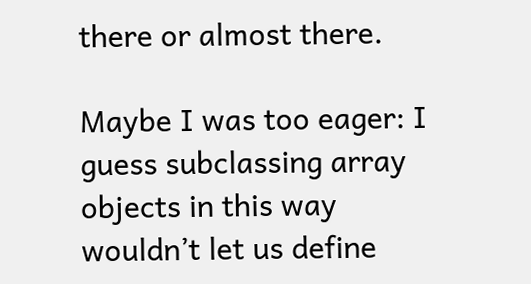there or almost there.

Maybe I was too eager: I guess subclassing array objects in this way
wouldn’t let us define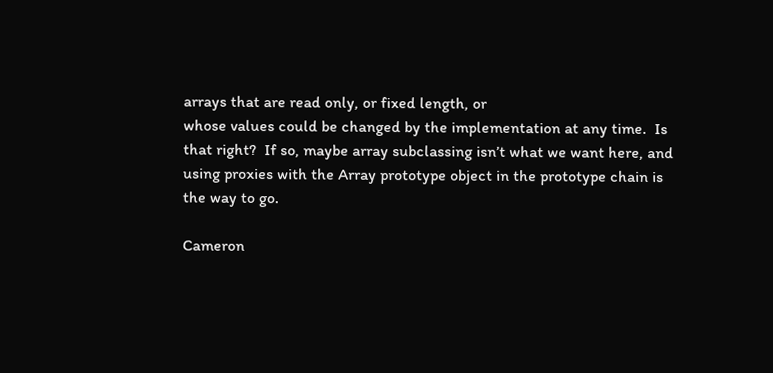arrays that are read only, or fixed length, or
whose values could be changed by the implementation at any time.  Is
that right?  If so, maybe array subclassing isn’t what we want here, and
using proxies with the Array prototype object in the prototype chain is
the way to go.

Cameron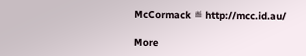McCormack ≝ http://mcc.id.au/

More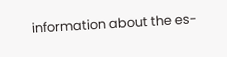information about the es-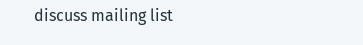discuss mailing list